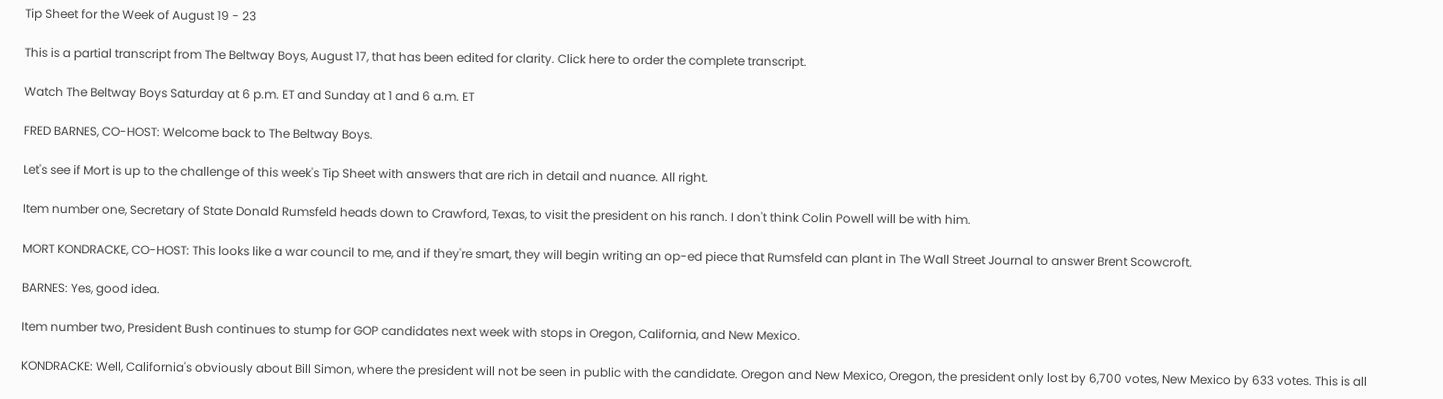Tip Sheet for the Week of August 19 - 23

This is a partial transcript from The Beltway Boys, August 17, that has been edited for clarity. Click here to order the complete transcript.

Watch The Beltway Boys Saturday at 6 p.m. ET and Sunday at 1 and 6 a.m. ET

FRED BARNES, CO-HOST: Welcome back to The Beltway Boys.

Let's see if Mort is up to the challenge of this week's Tip Sheet with answers that are rich in detail and nuance. All right.

Item number one, Secretary of State Donald Rumsfeld heads down to Crawford, Texas, to visit the president on his ranch. I don't think Colin Powell will be with him.

MORT KONDRACKE, CO-HOST: This looks like a war council to me, and if they're smart, they will begin writing an op-ed piece that Rumsfeld can plant in The Wall Street Journal to answer Brent Scowcroft.

BARNES: Yes, good idea.

Item number two, President Bush continues to stump for GOP candidates next week with stops in Oregon, California, and New Mexico.

KONDRACKE: Well, California's obviously about Bill Simon, where the president will not be seen in public with the candidate. Oregon and New Mexico, Oregon, the president only lost by 6,700 votes, New Mexico by 633 votes. This is all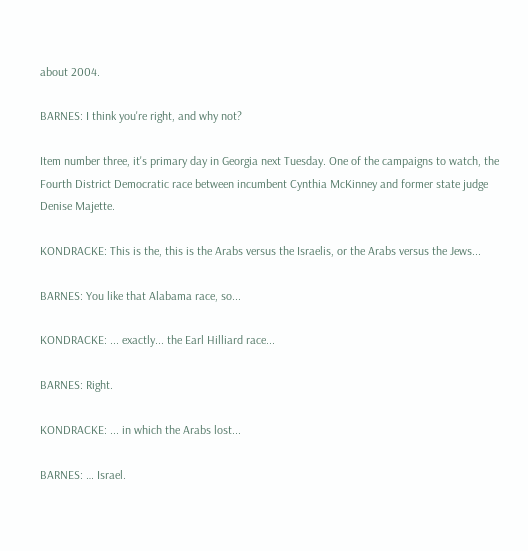about 2004.

BARNES: I think you're right, and why not?

Item number three, it's primary day in Georgia next Tuesday. One of the campaigns to watch, the Fourth District Democratic race between incumbent Cynthia McKinney and former state judge Denise Majette.

KONDRACKE: This is the, this is the Arabs versus the Israelis, or the Arabs versus the Jews...

BARNES: You like that Alabama race, so...

KONDRACKE: ... exactly... the Earl Hilliard race...

BARNES: Right.

KONDRACKE: ... in which the Arabs lost...

BARNES: … Israel.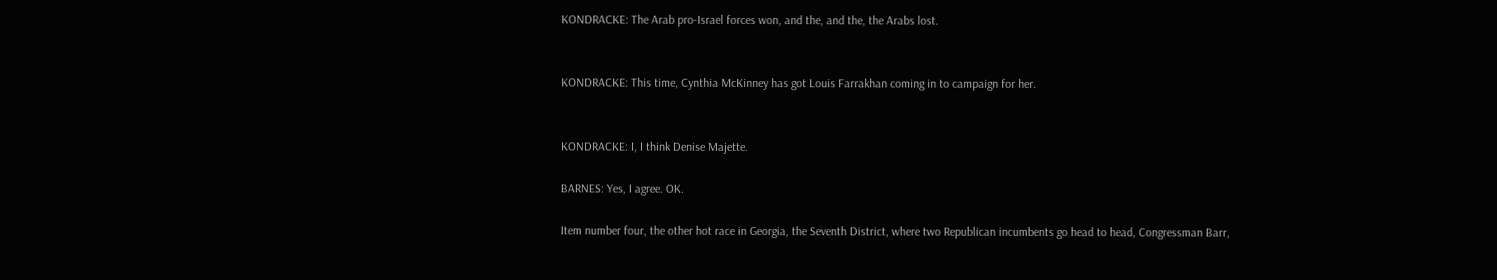KONDRACKE: The Arab pro-Israel forces won, and the, and the, the Arabs lost.


KONDRACKE: This time, Cynthia McKinney has got Louis Farrakhan coming in to campaign for her.


KONDRACKE: I, I think Denise Majette.

BARNES: Yes, I agree. OK.

Item number four, the other hot race in Georgia, the Seventh District, where two Republican incumbents go head to head, Congressman Barr,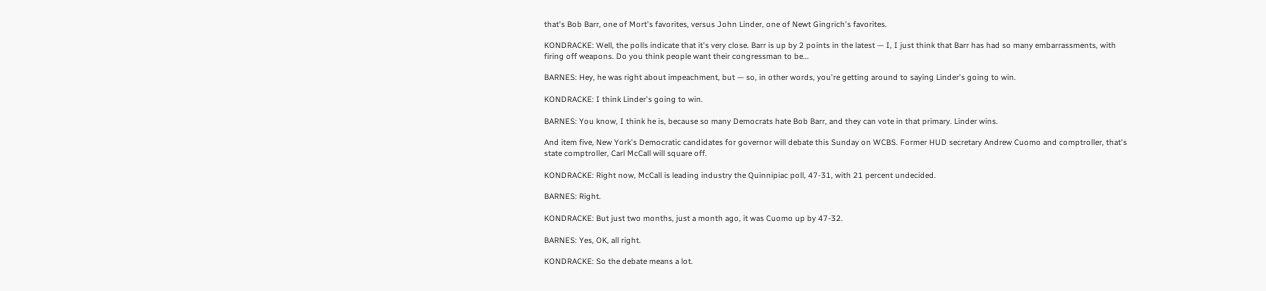that's Bob Barr, one of Mort's favorites, versus John Linder, one of Newt Gingrich's favorites.

KONDRACKE: Well, the polls indicate that it's very close. Barr is up by 2 points in the latest — I, I just think that Barr has had so many embarrassments, with firing off weapons. Do you think people want their congressman to be...

BARNES: Hey, he was right about impeachment, but — so, in other words, you're getting around to saying Linder's going to win.

KONDRACKE: I think Linder's going to win.

BARNES: You know, I think he is, because so many Democrats hate Bob Barr, and they can vote in that primary. Linder wins.

And item five, New York's Democratic candidates for governor will debate this Sunday on WCBS. Former HUD secretary Andrew Cuomo and comptroller, that's state comptroller, Carl McCall will square off.

KONDRACKE: Right now, McCall is leading industry the Quinnipiac poll, 47-31, with 21 percent undecided.

BARNES: Right.

KONDRACKE: But just two months, just a month ago, it was Cuomo up by 47-32.

BARNES: Yes, OK, all right.

KONDRACKE: So the debate means a lot.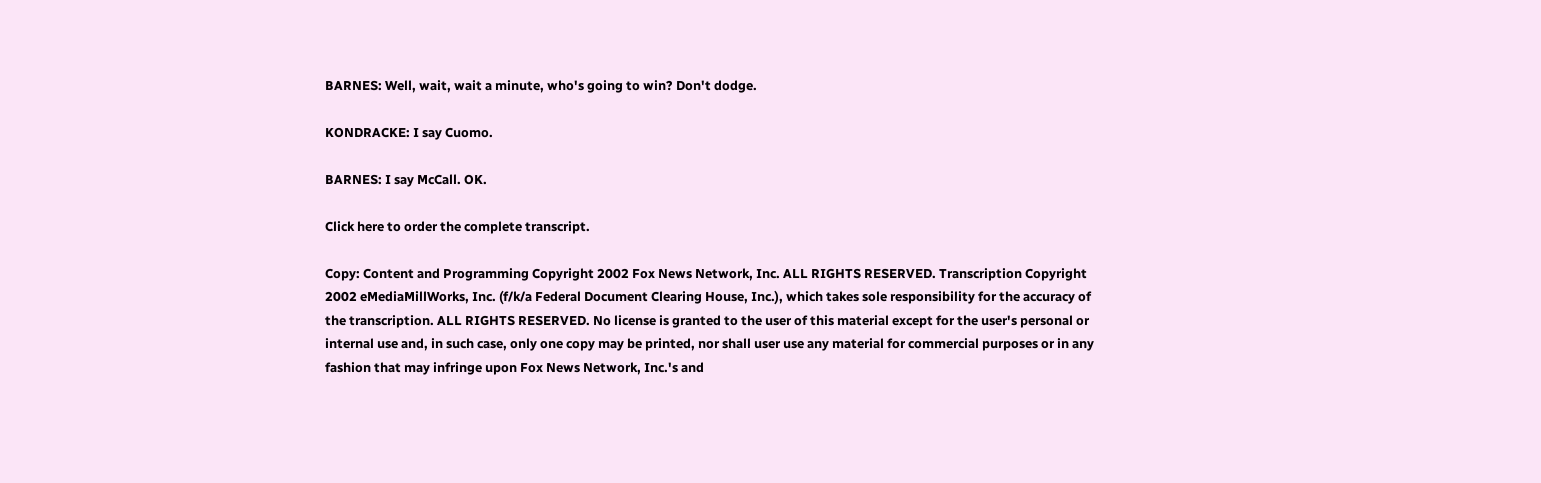BARNES: Well, wait, wait a minute, who's going to win? Don't dodge.

KONDRACKE: I say Cuomo.

BARNES: I say McCall. OK.

Click here to order the complete transcript.

Copy: Content and Programming Copyright 2002 Fox News Network, Inc. ALL RIGHTS RESERVED. Transcription Copyright 2002 eMediaMillWorks, Inc. (f/k/a Federal Document Clearing House, Inc.), which takes sole responsibility for the accuracy of the transcription. ALL RIGHTS RESERVED. No license is granted to the user of this material except for the user's personal or internal use and, in such case, only one copy may be printed, nor shall user use any material for commercial purposes or in any fashion that may infringe upon Fox News Network, Inc.'s and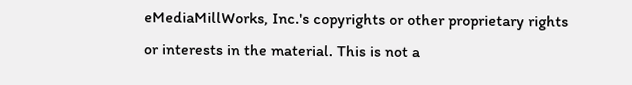eMediaMillWorks, Inc.'s copyrights or other proprietary rights or interests in the material. This is not a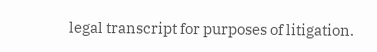legal transcript for purposes of litigation.